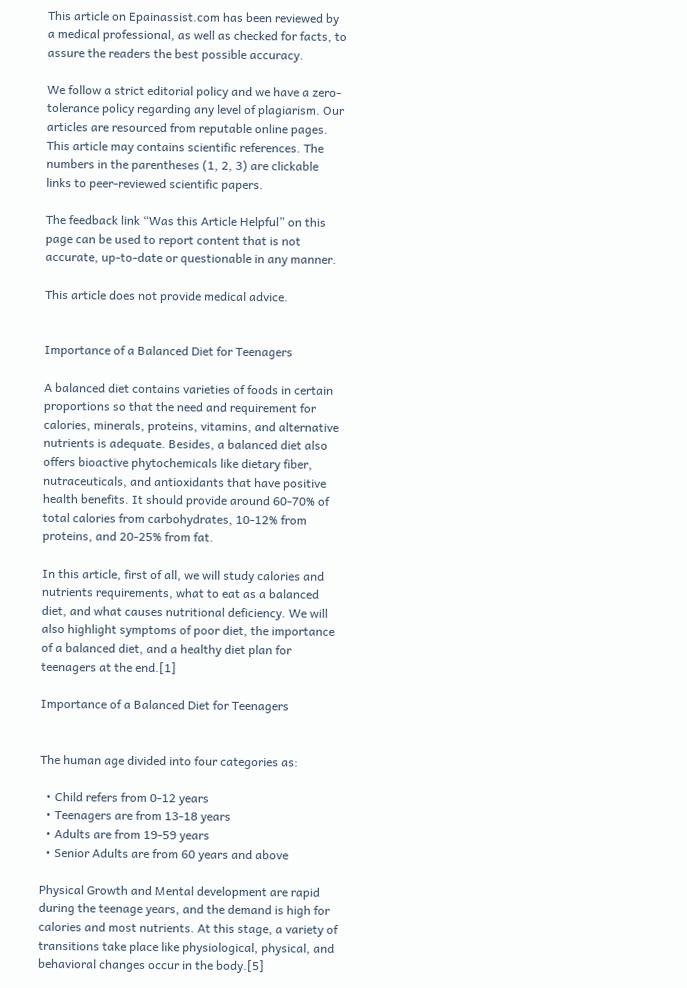This article on Epainassist.com has been reviewed by a medical professional, as well as checked for facts, to assure the readers the best possible accuracy.

We follow a strict editorial policy and we have a zero-tolerance policy regarding any level of plagiarism. Our articles are resourced from reputable online pages. This article may contains scientific references. The numbers in the parentheses (1, 2, 3) are clickable links to peer-reviewed scientific papers.

The feedback link “Was this Article Helpful” on this page can be used to report content that is not accurate, up-to-date or questionable in any manner.

This article does not provide medical advice.


Importance of a Balanced Diet for Teenagers

A balanced diet contains varieties of foods in certain proportions so that the need and requirement for calories, minerals, proteins, vitamins, and alternative nutrients is adequate. Besides, a balanced diet also offers bioactive phytochemicals like dietary fiber, nutraceuticals, and antioxidants that have positive health benefits. It should provide around 60-70% of total calories from carbohydrates, 10-12% from proteins, and 20-25% from fat.

In this article, first of all, we will study calories and nutrients requirements, what to eat as a balanced diet, and what causes nutritional deficiency. We will also highlight symptoms of poor diet, the importance of a balanced diet, and a healthy diet plan for teenagers at the end.[1]

Importance of a Balanced Diet for Teenagers


The human age divided into four categories as:

  • Child refers from 0-12 years
  • Teenagers are from 13-18 years
  • Adults are from 19-59 years
  • Senior Adults are from 60 years and above

Physical Growth and Mental development are rapid during the teenage years, and the demand is high for calories and most nutrients. At this stage, a variety of transitions take place like physiological, physical, and behavioral changes occur in the body.[5]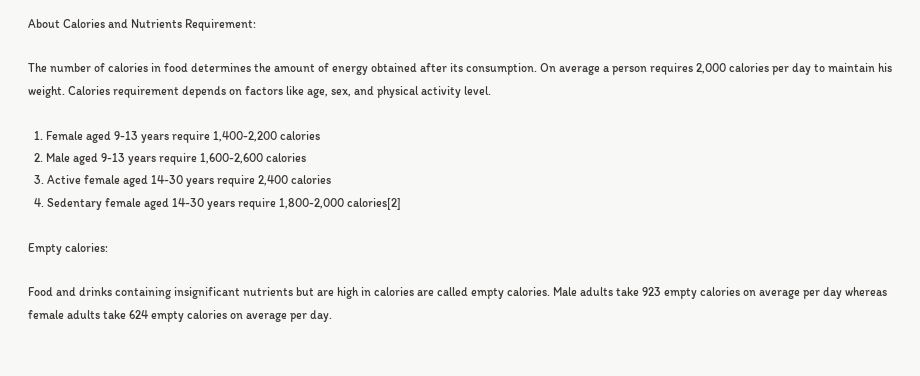About Calories and Nutrients Requirement:

The number of calories in food determines the amount of energy obtained after its consumption. On average a person requires 2,000 calories per day to maintain his weight. Calories requirement depends on factors like age, sex, and physical activity level.

  1. Female aged 9-13 years require 1,400-2,200 calories
  2. Male aged 9-13 years require 1,600-2,600 calories
  3. Active female aged 14-30 years require 2,400 calories
  4. Sedentary female aged 14-30 years require 1,800-2,000 calories[2]

Empty calories:

Food and drinks containing insignificant nutrients but are high in calories are called empty calories. Male adults take 923 empty calories on average per day whereas female adults take 624 empty calories on average per day.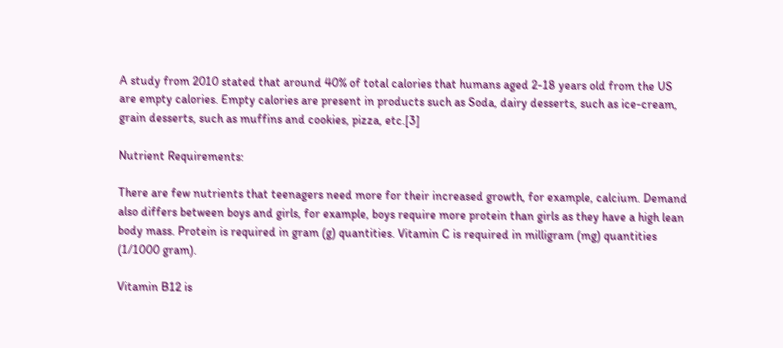A study from 2010 stated that around 40% of total calories that humans aged 2-18 years old from the US are empty calories. Empty calories are present in products such as Soda, dairy desserts, such as ice-cream, grain desserts, such as muffins and cookies, pizza, etc.[3]

Nutrient Requirements:

There are few nutrients that teenagers need more for their increased growth, for example, calcium. Demand also differs between boys and girls, for example, boys require more protein than girls as they have a high lean body mass. Protein is required in gram (g) quantities. Vitamin C is required in milligram (mg) quantities (1/1000 gram).

Vitamin B12 is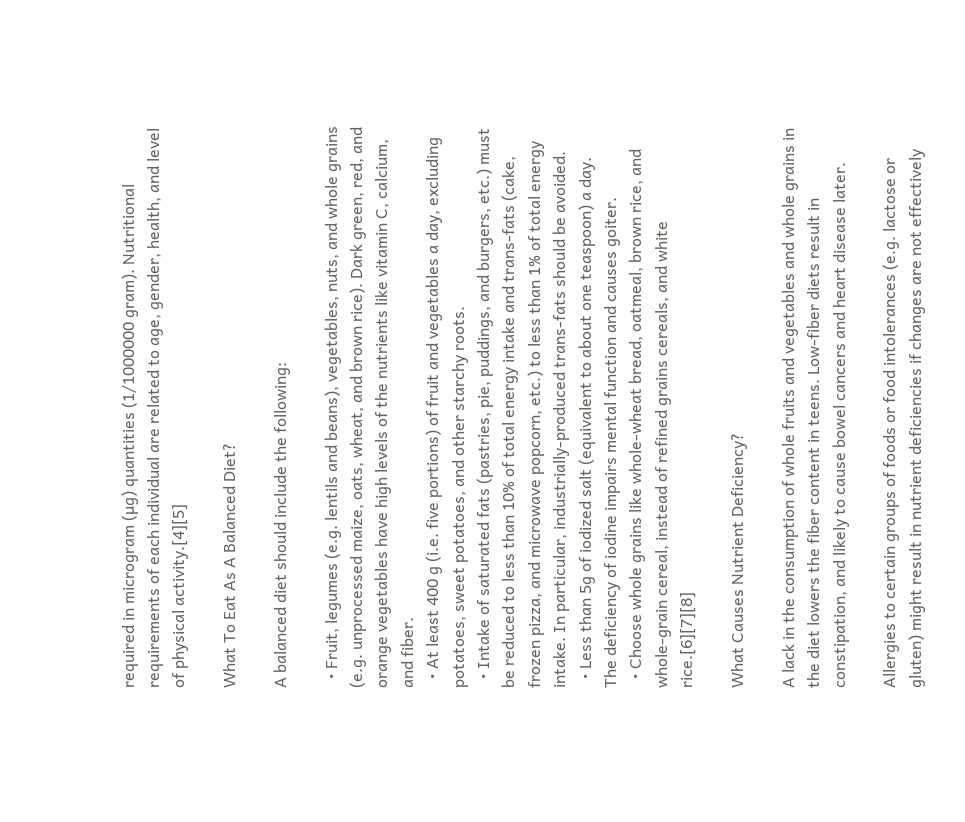required in microgram (µg) quantities (1/1000000 gram). Nutritional requirements of each individual are related to age, gender, health, and level of physical activity.[4][5]

What To Eat As A Balanced Diet?

A balanced diet should include the following:

  • Fruit, legumes (e.g. lentils and beans), vegetables, nuts, and whole grains (e.g. unprocessed maize, oats, wheat, and brown rice). Dark green, red, and orange vegetables have high levels of the nutrients like vitamin C, calcium, and fiber.
  • At least 400 g (i.e. five portions) of fruit and vegetables a day, excluding potatoes, sweet potatoes, and other starchy roots.
  • Intake of saturated fats (pastries, pie, puddings, and burgers, etc.) must be reduced to less than 10% of total energy intake and trans-fats (cake, frozen pizza, and microwave popcorn, etc.) to less than 1% of total energy intake. In particular, industrially-produced trans-fats should be avoided.
  • Less than 5g of iodized salt (equivalent to about one teaspoon) a day. The deficiency of iodine impairs mental function and causes goiter.
  • Choose whole grains like whole-wheat bread, oatmeal, brown rice, and whole-grain cereal, instead of refined grains cereals, and white rice.[6][7][8]

What Causes Nutrient Deficiency?

A lack in the consumption of whole fruits and vegetables and whole grains in the diet lowers the fiber content in teens. Low-fiber diets result in constipation, and likely to cause bowel cancers and heart disease later.

Allergies to certain groups of foods or food intolerances (e.g. lactose or gluten) might result in nutrient deficiencies if changes are not effectively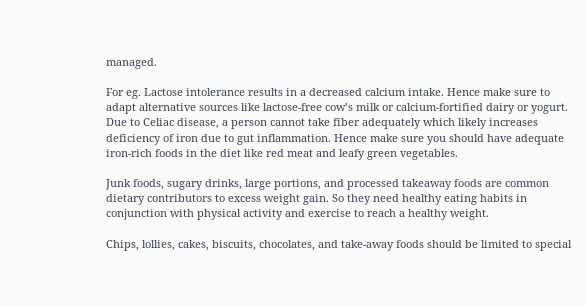managed.

For eg. Lactose intolerance results in a decreased calcium intake. Hence make sure to adapt alternative sources like lactose-free cow’s milk or calcium-fortified dairy or yogurt.
Due to Celiac disease, a person cannot take fiber adequately which likely increases deficiency of iron due to gut inflammation. Hence make sure you should have adequate iron-rich foods in the diet like red meat and leafy green vegetables.

Junk foods, sugary drinks, large portions, and processed takeaway foods are common dietary contributors to excess weight gain. So they need healthy eating habits in conjunction with physical activity and exercise to reach a healthy weight.

Chips, lollies, cakes, biscuits, chocolates, and take-away foods should be limited to special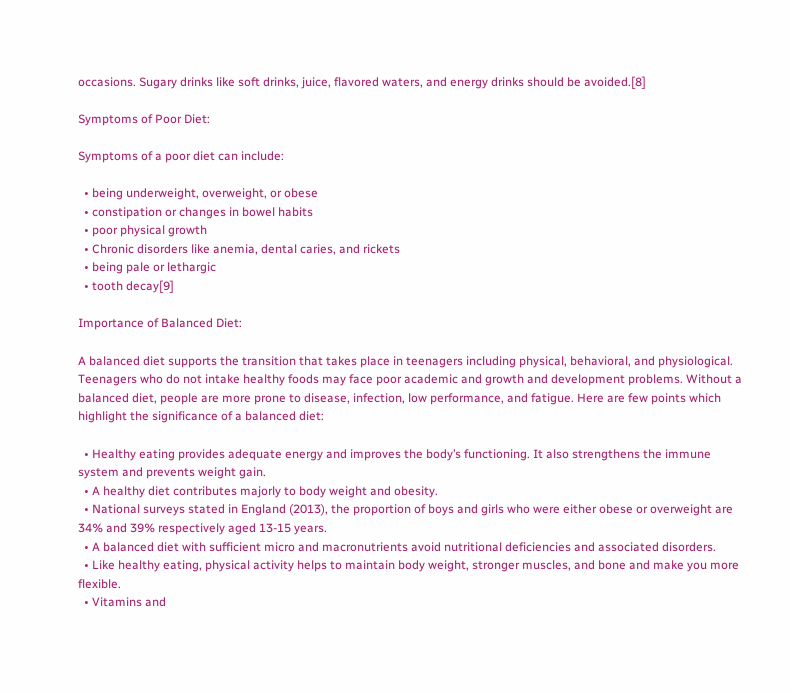occasions. Sugary drinks like soft drinks, juice, flavored waters, and energy drinks should be avoided.[8]

Symptoms of Poor Diet:

Symptoms of a poor diet can include:

  • being underweight, overweight, or obese
  • constipation or changes in bowel habits
  • poor physical growth
  • Chronic disorders like anemia, dental caries, and rickets
  • being pale or lethargic
  • tooth decay[9]

Importance of Balanced Diet:

A balanced diet supports the transition that takes place in teenagers including physical, behavioral, and physiological. Teenagers who do not intake healthy foods may face poor academic and growth and development problems. Without a balanced diet, people are more prone to disease, infection, low performance, and fatigue. Here are few points which highlight the significance of a balanced diet:

  • Healthy eating provides adequate energy and improves the body’s functioning. It also strengthens the immune system and prevents weight gain.
  • A healthy diet contributes majorly to body weight and obesity.
  • National surveys stated in England (2013), the proportion of boys and girls who were either obese or overweight are 34% and 39% respectively aged 13-15 years.
  • A balanced diet with sufficient micro and macronutrients avoid nutritional deficiencies and associated disorders.
  • Like healthy eating, physical activity helps to maintain body weight, stronger muscles, and bone and make you more flexible.
  • Vitamins and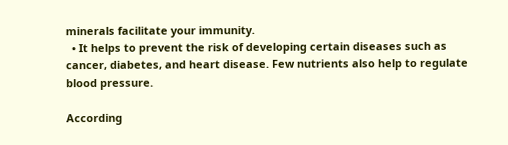minerals facilitate your immunity.
  • It helps to prevent the risk of developing certain diseases such as cancer, diabetes, and heart disease. Few nutrients also help to regulate blood pressure.

According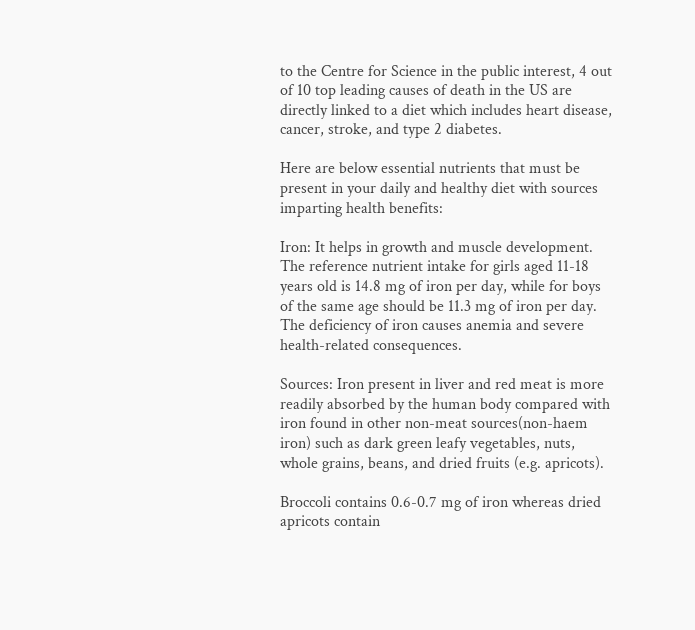to the Centre for Science in the public interest, 4 out of 10 top leading causes of death in the US are directly linked to a diet which includes heart disease, cancer, stroke, and type 2 diabetes.

Here are below essential nutrients that must be present in your daily and healthy diet with sources imparting health benefits:

Iron: It helps in growth and muscle development. The reference nutrient intake for girls aged 11-18 years old is 14.8 mg of iron per day, while for boys of the same age should be 11.3 mg of iron per day. The deficiency of iron causes anemia and severe health-related consequences.

Sources: Iron present in liver and red meat is more readily absorbed by the human body compared with iron found in other non-meat sources(non-haem iron) such as dark green leafy vegetables, nuts, whole grains, beans, and dried fruits (e.g. apricots).

Broccoli contains 0.6-0.7 mg of iron whereas dried apricots contain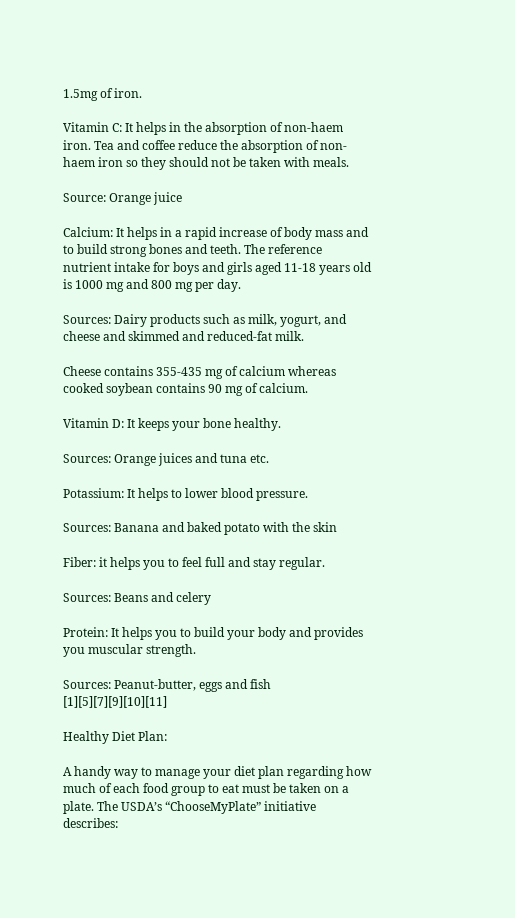1.5mg of iron.

Vitamin C: It helps in the absorption of non-haem iron. Tea and coffee reduce the absorption of non-haem iron so they should not be taken with meals.

Source: Orange juice

Calcium: It helps in a rapid increase of body mass and to build strong bones and teeth. The reference nutrient intake for boys and girls aged 11-18 years old is 1000 mg and 800 mg per day.

Sources: Dairy products such as milk, yogurt, and cheese and skimmed and reduced-fat milk.

Cheese contains 355-435 mg of calcium whereas cooked soybean contains 90 mg of calcium.

Vitamin D: It keeps your bone healthy.

Sources: Orange juices and tuna etc.

Potassium: It helps to lower blood pressure.

Sources: Banana and baked potato with the skin

Fiber: it helps you to feel full and stay regular.

Sources: Beans and celery

Protein: It helps you to build your body and provides you muscular strength.

Sources: Peanut-butter, eggs and fish [1][5][7][9][10][11]

Healthy Diet Plan:

A handy way to manage your diet plan regarding how much of each food group to eat must be taken on a plate. The USDA’s “ChooseMyPlate” initiative describes: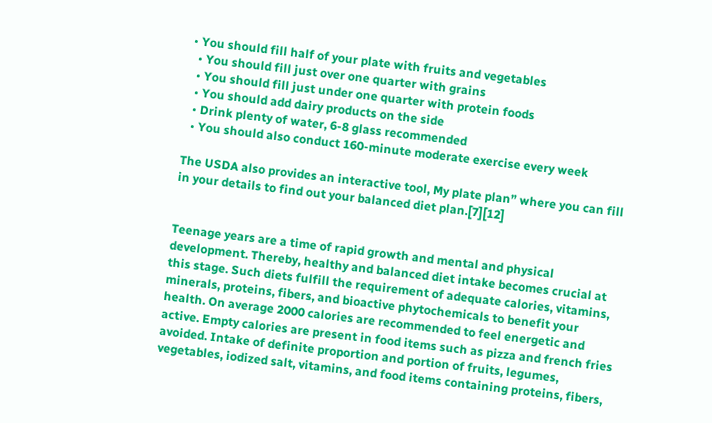• You should fill half of your plate with fruits and vegetables
  • You should fill just over one quarter with grains
  • You should fill just under one quarter with protein foods
  • You should add dairy products on the side
  • Drink plenty of water, 6-8 glass recommended
  • You should also conduct 160-minute moderate exercise every week

The USDA also provides an interactive tool, My plate plan” where you can fill in your details to find out your balanced diet plan.[7][12]


Teenage years are a time of rapid growth and mental and physical development. Thereby, healthy and balanced diet intake becomes crucial at this stage. Such diets fulfill the requirement of adequate calories, vitamins, minerals, proteins, fibers, and bioactive phytochemicals to benefit your health. On average 2000 calories are recommended to feel energetic and active. Empty calories are present in food items such as pizza and french fries avoided. Intake of definite proportion and portion of fruits, legumes, vegetables, iodized salt, vitamins, and food items containing proteins, fibers,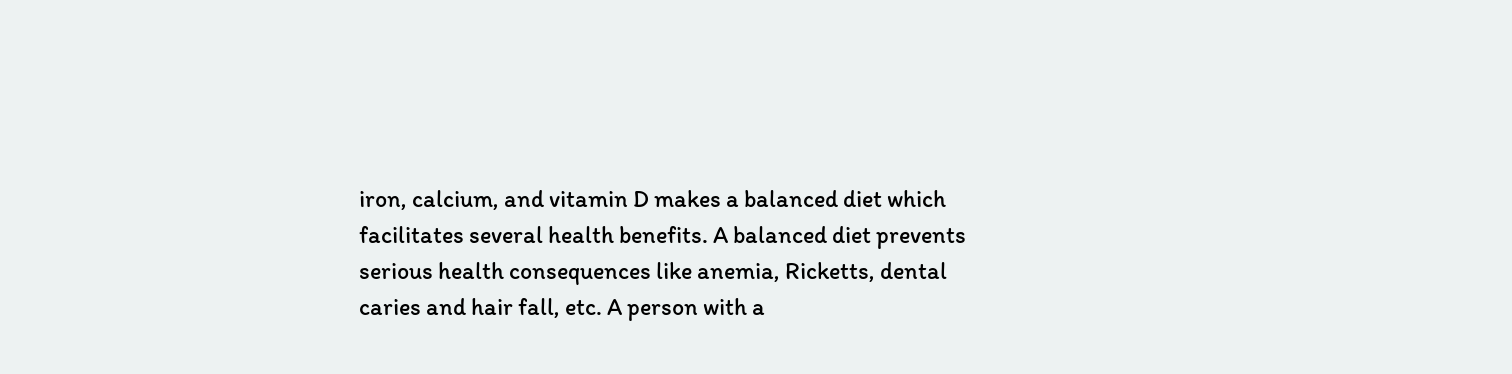iron, calcium, and vitamin D makes a balanced diet which facilitates several health benefits. A balanced diet prevents serious health consequences like anemia, Ricketts, dental caries and hair fall, etc. A person with a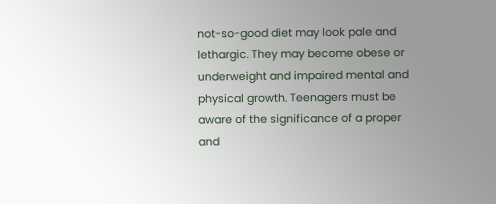not-so-good diet may look pale and lethargic. They may become obese or underweight and impaired mental and physical growth. Teenagers must be aware of the significance of a proper and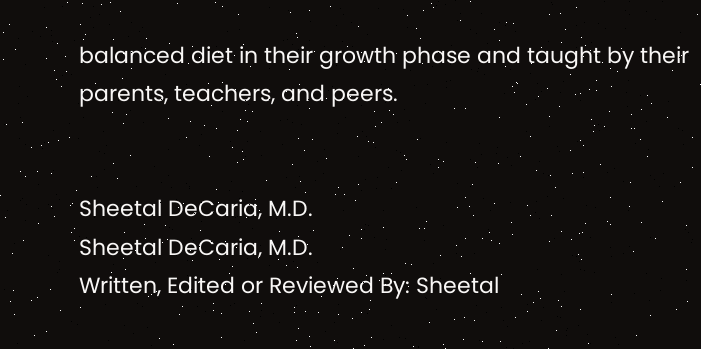balanced diet in their growth phase and taught by their parents, teachers, and peers.


Sheetal DeCaria, M.D.
Sheetal DeCaria, M.D.
Written, Edited or Reviewed By: Sheetal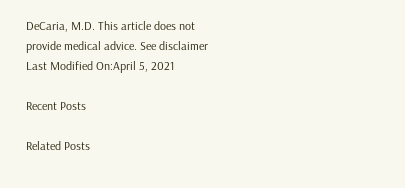DeCaria, M.D. This article does not provide medical advice. See disclaimer
Last Modified On:April 5, 2021

Recent Posts

Related Posts